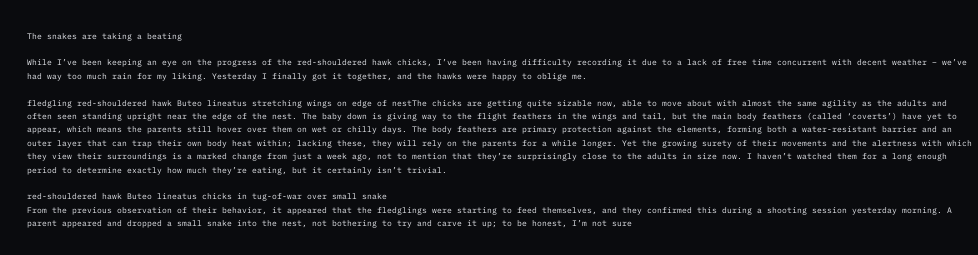The snakes are taking a beating

While I’ve been keeping an eye on the progress of the red-shouldered hawk chicks, I’ve been having difficulty recording it due to a lack of free time concurrent with decent weather – we’ve had way too much rain for my liking. Yesterday I finally got it together, and the hawks were happy to oblige me.

fledgling red-shouldered hawk Buteo lineatus stretching wings on edge of nestThe chicks are getting quite sizable now, able to move about with almost the same agility as the adults and often seen standing upright near the edge of the nest. The baby down is giving way to the flight feathers in the wings and tail, but the main body feathers (called ‘coverts’) have yet to appear, which means the parents still hover over them on wet or chilly days. The body feathers are primary protection against the elements, forming both a water-resistant barrier and an outer layer that can trap their own body heat within; lacking these, they will rely on the parents for a while longer. Yet the growing surety of their movements and the alertness with which they view their surroundings is a marked change from just a week ago, not to mention that they’re surprisingly close to the adults in size now. I haven’t watched them for a long enough period to determine exactly how much they’re eating, but it certainly isn’t trivial.

red-shouldered hawk Buteo lineatus chicks in tug-of-war over small snake
From the previous observation of their behavior, it appeared that the fledglings were starting to feed themselves, and they confirmed this during a shooting session yesterday morning. A parent appeared and dropped a small snake into the nest, not bothering to try and carve it up; to be honest, I’m not sure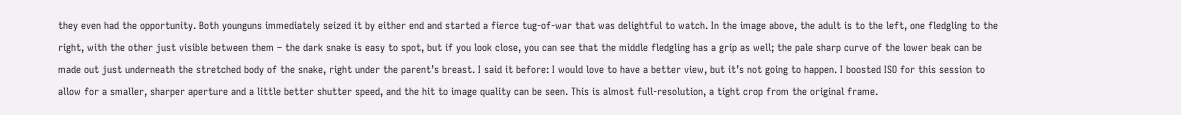they even had the opportunity. Both younguns immediately seized it by either end and started a fierce tug-of-war that was delightful to watch. In the image above, the adult is to the left, one fledgling to the right, with the other just visible between them – the dark snake is easy to spot, but if you look close, you can see that the middle fledgling has a grip as well; the pale sharp curve of the lower beak can be made out just underneath the stretched body of the snake, right under the parent’s breast. I said it before: I would love to have a better view, but it’s not going to happen. I boosted ISO for this session to allow for a smaller, sharper aperture and a little better shutter speed, and the hit to image quality can be seen. This is almost full-resolution, a tight crop from the original frame.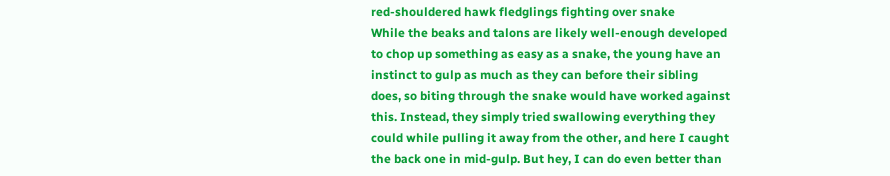red-shouldered hawk fledglings fighting over snake
While the beaks and talons are likely well-enough developed to chop up something as easy as a snake, the young have an instinct to gulp as much as they can before their sibling does, so biting through the snake would have worked against this. Instead, they simply tried swallowing everything they could while pulling it away from the other, and here I caught the back one in mid-gulp. But hey, I can do even better than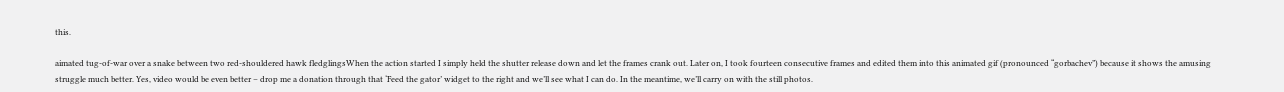this.

aimated tug-of-war over a snake between two red-shouldered hawk fledglingsWhen the action started I simply held the shutter release down and let the frames crank out. Later on, I took fourteen consecutive frames and edited them into this animated gif (pronounced “gorbachev”) because it shows the amusing struggle much better. Yes, video would be even better – drop me a donation through that ‘Feed the gator’ widget to the right and we’ll see what I can do. In the meantime, we’ll carry on with the still photos.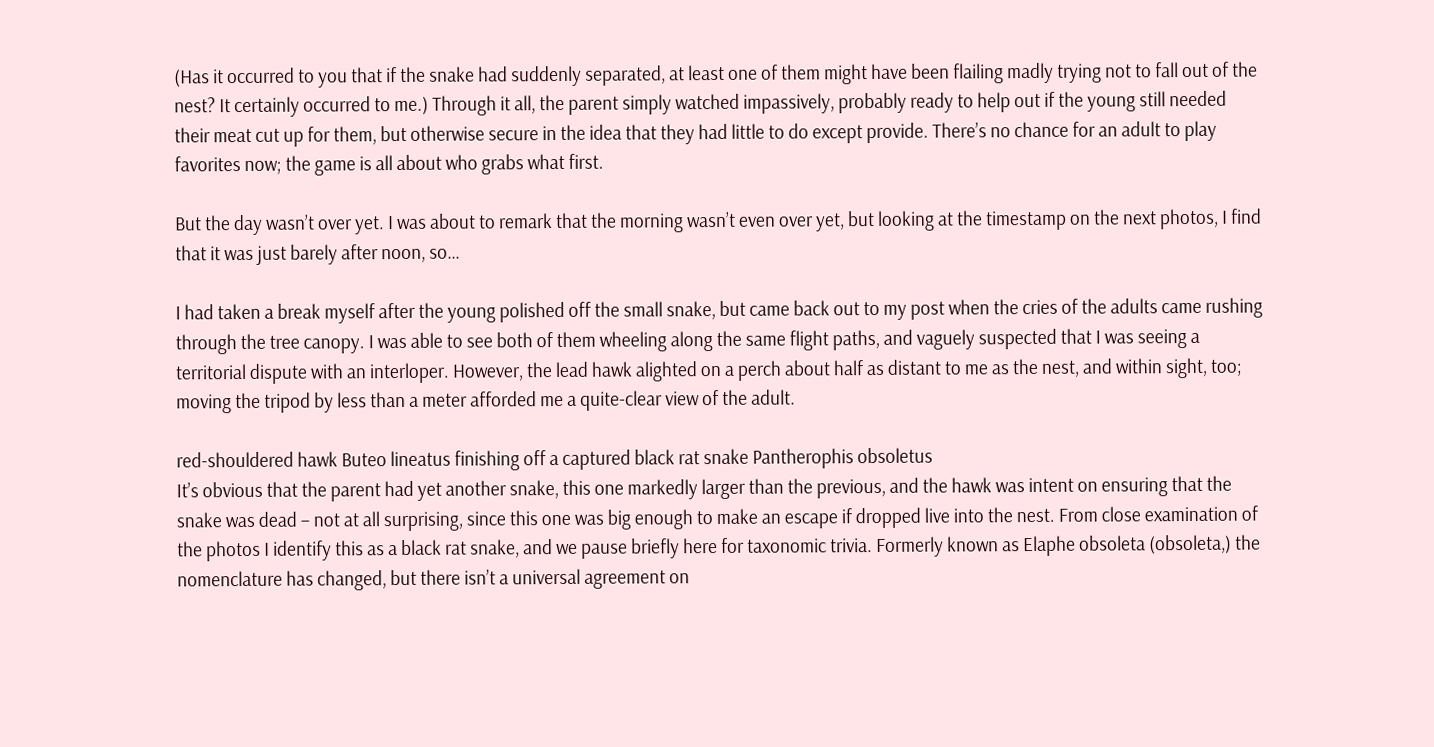(Has it occurred to you that if the snake had suddenly separated, at least one of them might have been flailing madly trying not to fall out of the nest? It certainly occurred to me.) Through it all, the parent simply watched impassively, probably ready to help out if the young still needed their meat cut up for them, but otherwise secure in the idea that they had little to do except provide. There’s no chance for an adult to play favorites now; the game is all about who grabs what first.

But the day wasn’t over yet. I was about to remark that the morning wasn’t even over yet, but looking at the timestamp on the next photos, I find that it was just barely after noon, so…

I had taken a break myself after the young polished off the small snake, but came back out to my post when the cries of the adults came rushing through the tree canopy. I was able to see both of them wheeling along the same flight paths, and vaguely suspected that I was seeing a territorial dispute with an interloper. However, the lead hawk alighted on a perch about half as distant to me as the nest, and within sight, too; moving the tripod by less than a meter afforded me a quite-clear view of the adult.

red-shouldered hawk Buteo lineatus finishing off a captured black rat snake Pantherophis obsoletus
It’s obvious that the parent had yet another snake, this one markedly larger than the previous, and the hawk was intent on ensuring that the snake was dead – not at all surprising, since this one was big enough to make an escape if dropped live into the nest. From close examination of the photos I identify this as a black rat snake, and we pause briefly here for taxonomic trivia. Formerly known as Elaphe obsoleta (obsoleta,) the nomenclature has changed, but there isn’t a universal agreement on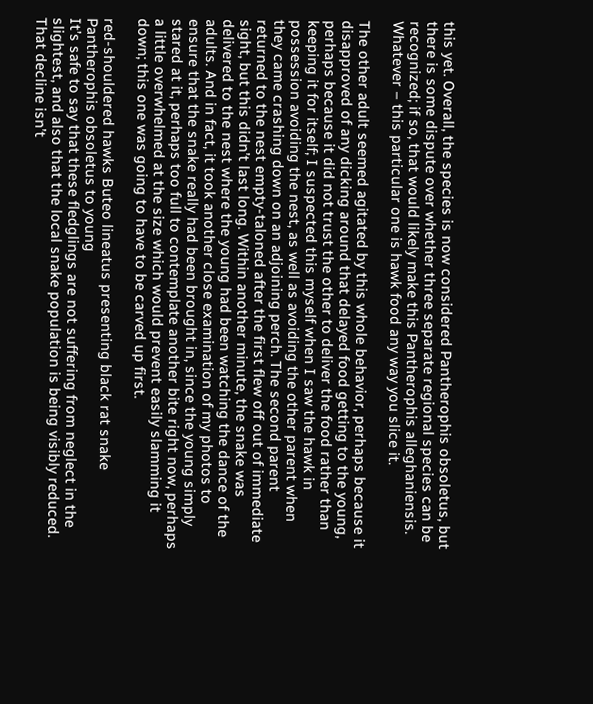this yet. Overall, the species is now considered Pantherophis obsoletus, but there is some dispute over whether three separate regional species can be recognized; if so, that would likely make this Pantherophis alleghaniensis. Whatever – this particular one is hawk food any way you slice it.

The other adult seemed agitated by this whole behavior, perhaps because it disapproved of any dicking around that delayed food getting to the young, perhaps because it did not trust the other to deliver the food rather than keeping it for itself; I suspected this myself when I saw the hawk in possession avoiding the nest, as well as avoiding the other parent when they came crashing down on an adjoining perch. The second parent returned to the nest empty-taloned after the first flew off out of immediate sight, but this didn’t last long. Within another minute, the snake was delivered to the nest where the young had been watching the dance of the adults. And in fact, it took another close examination of my photos to ensure that the snake really had been brought in, since the young simply stared at it, perhaps too full to contemplate another bite right now, perhaps a little overwhelmed at the size which would prevent easily slamming it down; this one was going to have to be carved up first.

red-shouldered hawks Buteo lineatus presenting black rat snake Pantherophis obsoletus to young
It’s safe to say that these fledglings are not suffering from neglect in the slightest, and also that the local snake population is being visibly reduced. That decline isn’t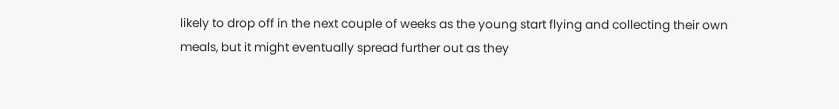likely to drop off in the next couple of weeks as the young start flying and collecting their own meals, but it might eventually spread further out as they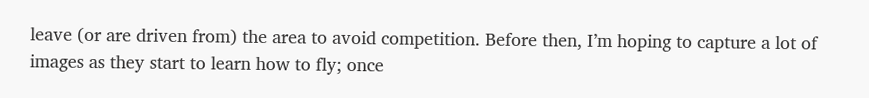leave (or are driven from) the area to avoid competition. Before then, I’m hoping to capture a lot of images as they start to learn how to fly; once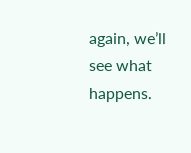again, we’ll see what happens.